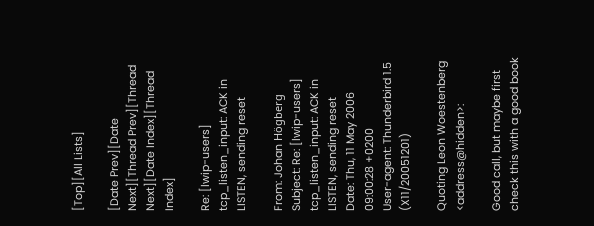[Top][All Lists]

[Date Prev][Date Next][Thread Prev][Thread Next][Date Index][Thread Index]

Re: [lwip-users] tcp_listen_input: ACK in LISTEN, sending reset

From: Johan Högberg
Subject: Re: [lwip-users] tcp_listen_input: ACK in LISTEN, sending reset
Date: Thu, 11 May 2006 09:00:28 +0200
User-agent: Thunderbird 1.5 (X11/20051201)

Quoting Leon Woestenberg <address@hidden>:

Good call, but maybe first check this with a good book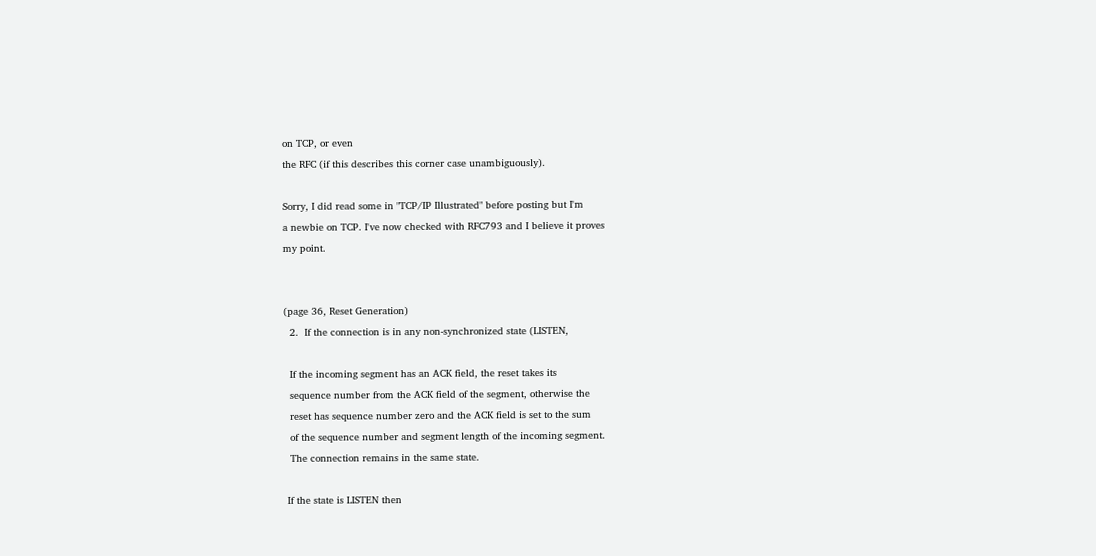on TCP, or even
the RFC (if this describes this corner case unambiguously).

Sorry, I did read some in "TCP/IP Illustrated" before posting but I'm
a newbie on TCP. I've now checked with RFC793 and I believe it proves
my point.


(page 36, Reset Generation)
  2.  If the connection is in any non-synchronized state (LISTEN,

  If the incoming segment has an ACK field, the reset takes its
  sequence number from the ACK field of the segment, otherwise the
  reset has sequence number zero and the ACK field is set to the sum
  of the sequence number and segment length of the incoming segment.
  The connection remains in the same state.

 If the state is LISTEN then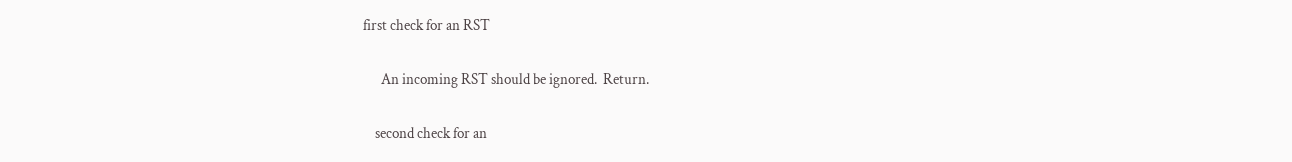first check for an RST

      An incoming RST should be ignored.  Return.

    second check for an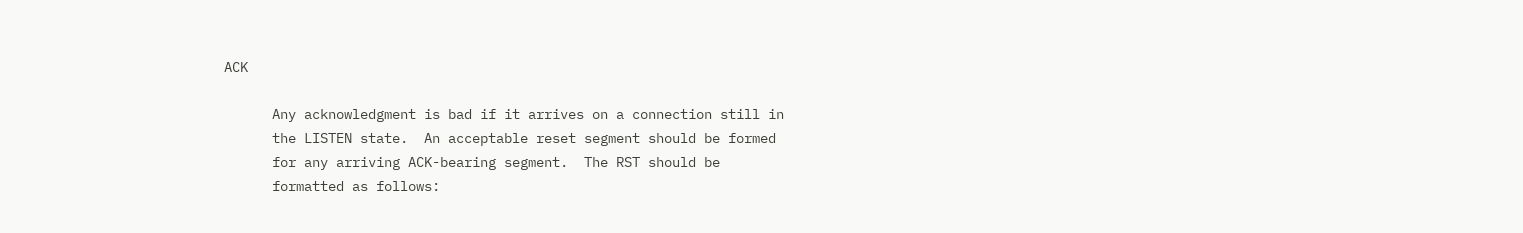ACK

      Any acknowledgment is bad if it arrives on a connection still in
      the LISTEN state.  An acceptable reset segment should be formed
      for any arriving ACK-bearing segment.  The RST should be
      formatted as follows: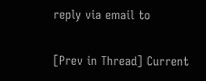reply via email to

[Prev in Thread] Current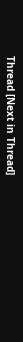Thread [Next in Thread]